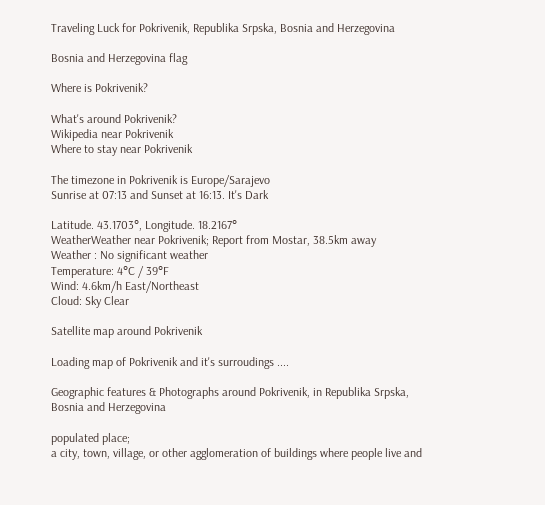Traveling Luck for Pokrivenik, Republika Srpska, Bosnia and Herzegovina

Bosnia and Herzegovina flag

Where is Pokrivenik?

What's around Pokrivenik?
Wikipedia near Pokrivenik
Where to stay near Pokrivenik

The timezone in Pokrivenik is Europe/Sarajevo
Sunrise at 07:13 and Sunset at 16:13. It's Dark

Latitude. 43.1703°, Longitude. 18.2167°
WeatherWeather near Pokrivenik; Report from Mostar, 38.5km away
Weather : No significant weather
Temperature: 4°C / 39°F
Wind: 4.6km/h East/Northeast
Cloud: Sky Clear

Satellite map around Pokrivenik

Loading map of Pokrivenik and it's surroudings ....

Geographic features & Photographs around Pokrivenik, in Republika Srpska, Bosnia and Herzegovina

populated place;
a city, town, village, or other agglomeration of buildings where people live and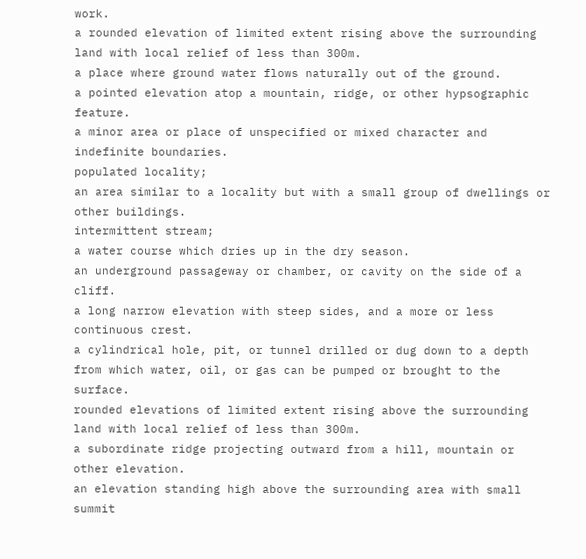work.
a rounded elevation of limited extent rising above the surrounding land with local relief of less than 300m.
a place where ground water flows naturally out of the ground.
a pointed elevation atop a mountain, ridge, or other hypsographic feature.
a minor area or place of unspecified or mixed character and indefinite boundaries.
populated locality;
an area similar to a locality but with a small group of dwellings or other buildings.
intermittent stream;
a water course which dries up in the dry season.
an underground passageway or chamber, or cavity on the side of a cliff.
a long narrow elevation with steep sides, and a more or less continuous crest.
a cylindrical hole, pit, or tunnel drilled or dug down to a depth from which water, oil, or gas can be pumped or brought to the surface.
rounded elevations of limited extent rising above the surrounding land with local relief of less than 300m.
a subordinate ridge projecting outward from a hill, mountain or other elevation.
an elevation standing high above the surrounding area with small summit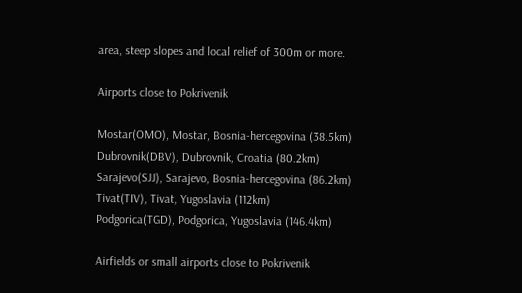area, steep slopes and local relief of 300m or more.

Airports close to Pokrivenik

Mostar(OMO), Mostar, Bosnia-hercegovina (38.5km)
Dubrovnik(DBV), Dubrovnik, Croatia (80.2km)
Sarajevo(SJJ), Sarajevo, Bosnia-hercegovina (86.2km)
Tivat(TIV), Tivat, Yugoslavia (112km)
Podgorica(TGD), Podgorica, Yugoslavia (146.4km)

Airfields or small airports close to Pokrivenik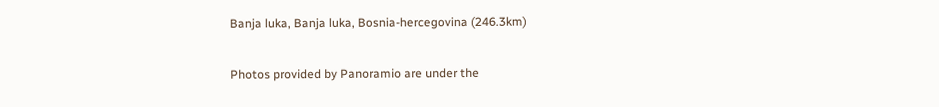Banja luka, Banja luka, Bosnia-hercegovina (246.3km)

Photos provided by Panoramio are under the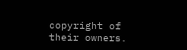copyright of their owners.